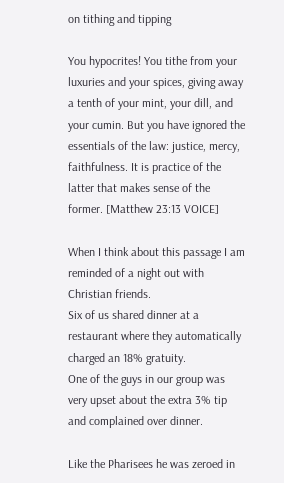on tithing and tipping

You hypocrites! You tithe from your luxuries and your spices, giving away a tenth of your mint, your dill, and your cumin. But you have ignored the essentials of the law: justice, mercy, faithfulness. It is practice of the latter that makes sense of the former. [Matthew 23:13 VOICE]

When I think about this passage I am reminded of a night out with Christian friends.
Six of us shared dinner at a restaurant where they automatically charged an 18% gratuity.
One of the guys in our group was very upset about the extra 3% tip and complained over dinner.

Like the Pharisees he was zeroed in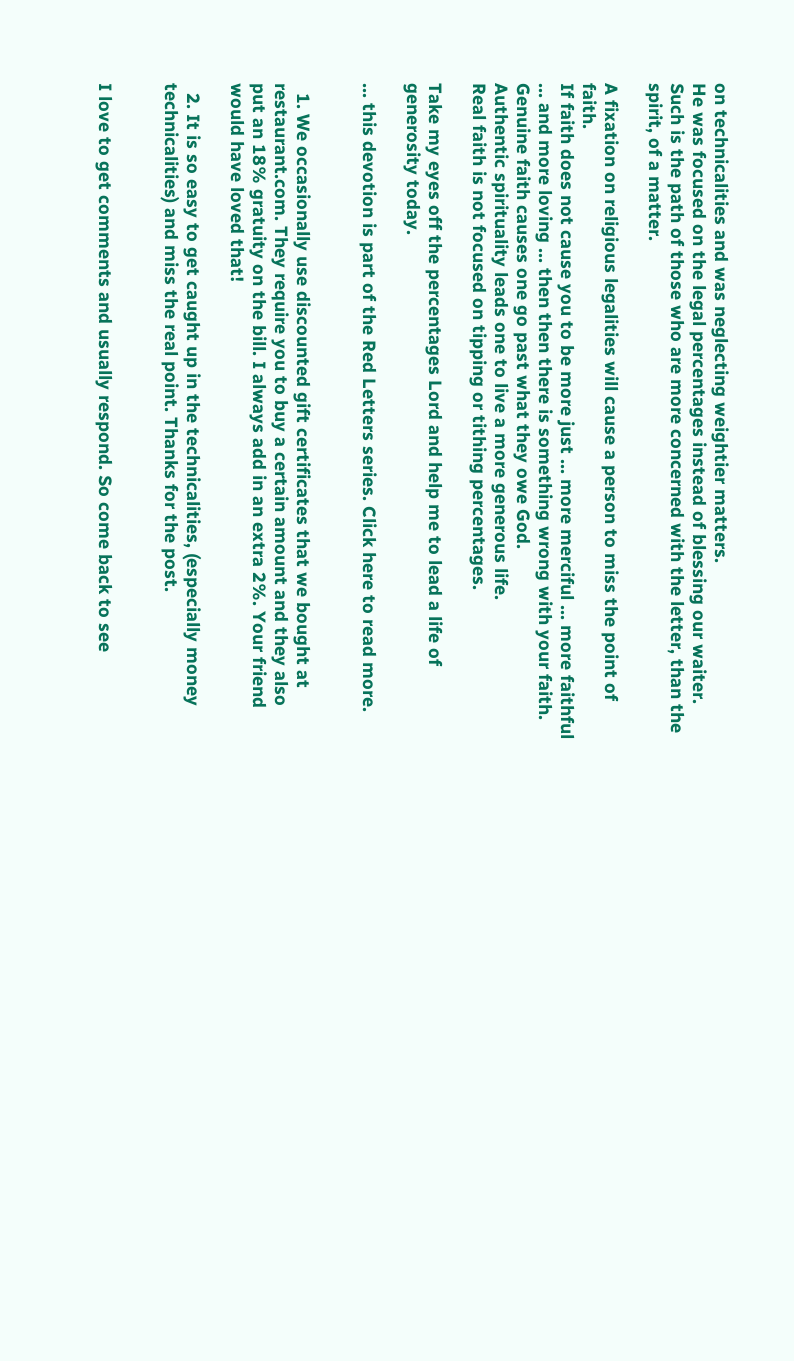on technicalities and was neglecting weightier matters.
He was focused on the legal percentages instead of blessing our waiter.
Such is the path of those who are more concerned with the letter, than the spirit, of a matter.

A fixation on religious legalities will cause a person to miss the point of faith.
If faith does not cause you to be more just ... more merciful ... more faithful ... and more loving ... then then there is something wrong with your faith.
Genuine faith causes one go past what they owe God.
Authentic spirituality leads one to live a more generous life.
Real faith is not focused on tipping or tithing percentages.

Take my eyes off the percentages Lord and help me to lead a life of generosity today.

... this devotion is part of the Red Letters series. Click here to read more.


  1. We occasionally use discounted gift certificates that we bought at restaurant.com. They require you to buy a certain amount and they also put an 18% gratuity on the bill. I always add in an extra 2%. Your friend would have loved that!

  2. It is so easy to get caught up in the technicalities, (especially money technicalities) and miss the real point. Thanks for the post.


I love to get comments and usually respond. So come back to see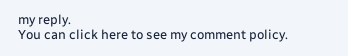my reply.
You can click here to see my comment policy.